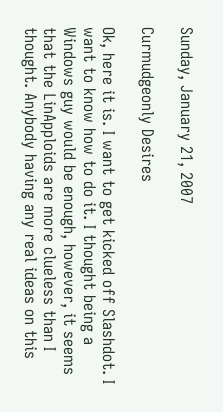Sunday, January 21, 2007

Curmudgeonly Desires

Ok, here it is. I want to get kicked off Slashdot. I want to know how to do it. I thought being a Windows guy would be enough, however, it seems that the LinApploids are more clueless than I thought. Anybody having any real ideas on this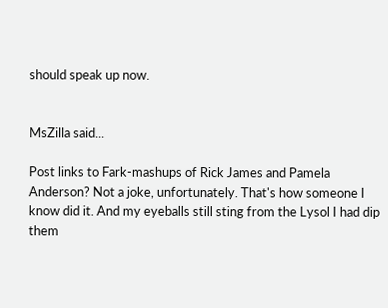should speak up now.


MsZilla said...

Post links to Fark-mashups of Rick James and Pamela Anderson? Not a joke, unfortunately. That's how someone I know did it. And my eyeballs still sting from the Lysol I had dip them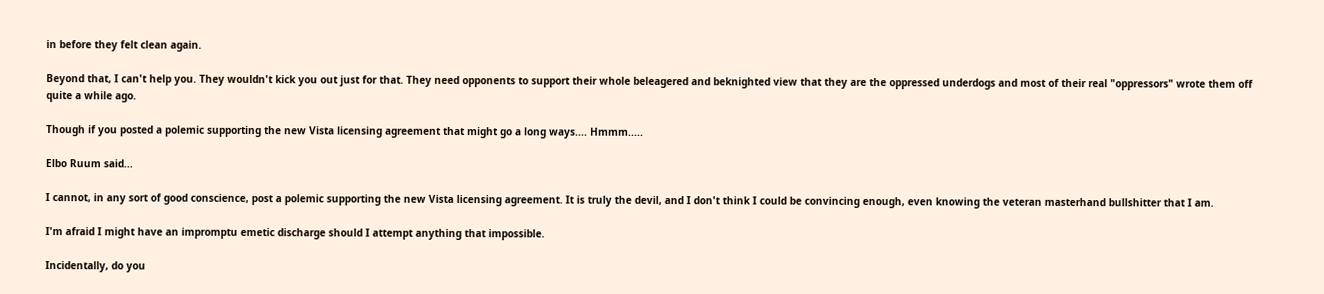in before they felt clean again.

Beyond that, I can't help you. They wouldn't kick you out just for that. They need opponents to support their whole beleagered and beknighted view that they are the oppressed underdogs and most of their real "oppressors" wrote them off quite a while ago.

Though if you posted a polemic supporting the new Vista licensing agreement that might go a long ways.... Hmmm.....

Elbo Ruum said...

I cannot, in any sort of good conscience, post a polemic supporting the new Vista licensing agreement. It is truly the devil, and I don't think I could be convincing enough, even knowing the veteran masterhand bullshitter that I am.

I'm afraid I might have an impromptu emetic discharge should I attempt anything that impossible.

Incidentally, do you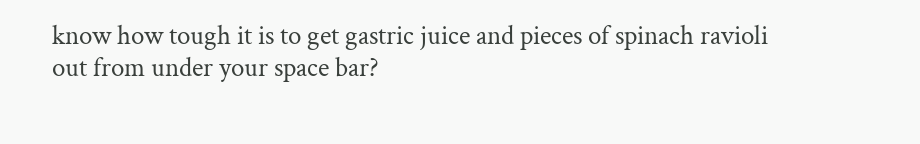know how tough it is to get gastric juice and pieces of spinach ravioli out from under your space bar?